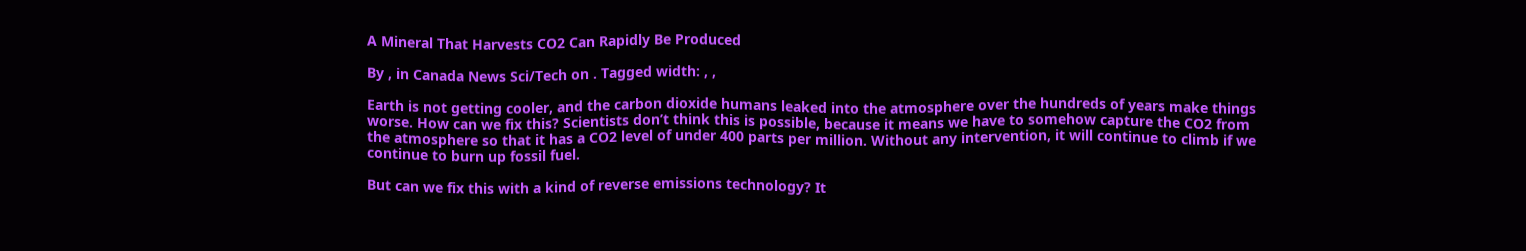A Mineral That Harvests CO2 Can Rapidly Be Produced

By , in Canada News Sci/Tech on . Tagged width: , ,

Earth is not getting cooler, and the carbon dioxide humans leaked into the atmosphere over the hundreds of years make things worse. How can we fix this? Scientists don’t think this is possible, because it means we have to somehow capture the CO2 from the atmosphere so that it has a CO2 level of under 400 parts per million. Without any intervention, it will continue to climb if we continue to burn up fossil fuel.

But can we fix this with a kind of reverse emissions technology? It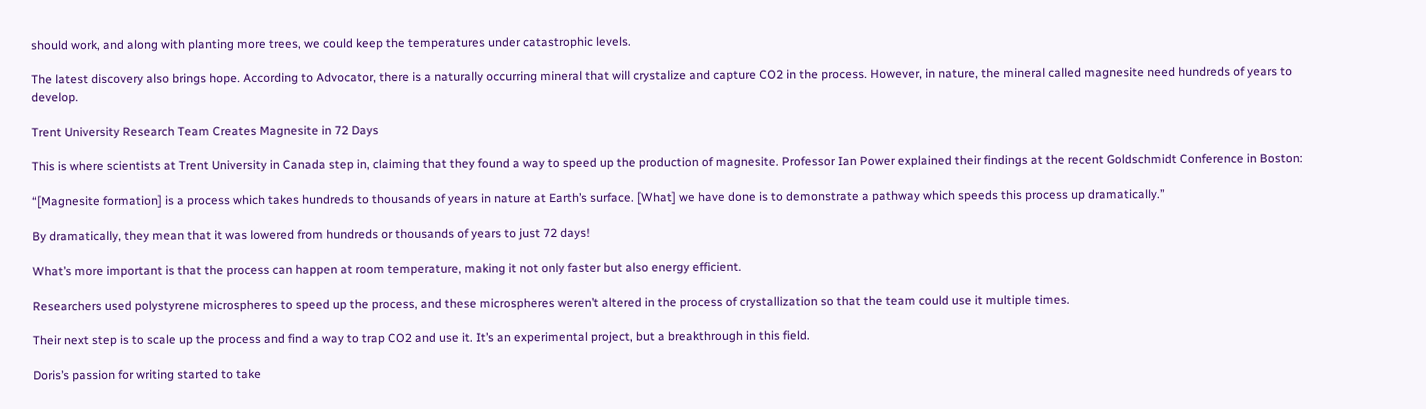should work, and along with planting more trees, we could keep the temperatures under catastrophic levels.

The latest discovery also brings hope. According to Advocator, there is a naturally occurring mineral that will crystalize and capture CO2 in the process. However, in nature, the mineral called magnesite need hundreds of years to develop.

Trent University Research Team Creates Magnesite in 72 Days

This is where scientists at Trent University in Canada step in, claiming that they found a way to speed up the production of magnesite. Professor Ian Power explained their findings at the recent Goldschmidt Conference in Boston:

“[Magnesite formation] is a process which takes hundreds to thousands of years in nature at Earth’s surface. [What] we have done is to demonstrate a pathway which speeds this process up dramatically.”

By dramatically, they mean that it was lowered from hundreds or thousands of years to just 72 days!

What’s more important is that the process can happen at room temperature, making it not only faster but also energy efficient.

Researchers used polystyrene microspheres to speed up the process, and these microspheres weren’t altered in the process of crystallization so that the team could use it multiple times.

Their next step is to scale up the process and find a way to trap CO2 and use it. It’s an experimental project, but a breakthrough in this field.

Doris’s passion for writing started to take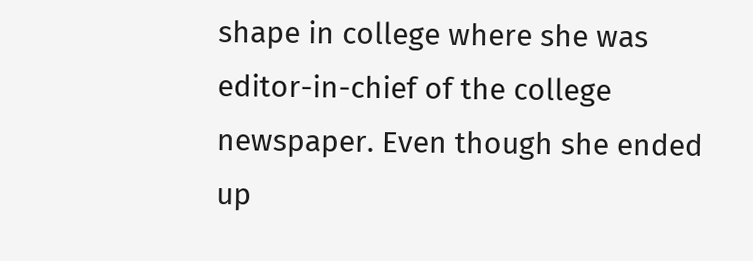shape in college where she was editor-in-chief of the college newspaper. Even though she ended up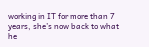working in IT for more than 7 years, she’s now back to what he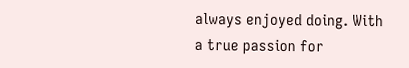always enjoyed doing. With a true passion for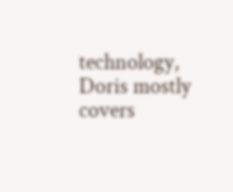technology, Doris mostly covers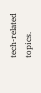tech-related topics.